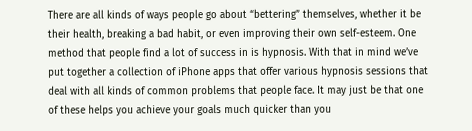There are all kinds of ways people go about “bettering” themselves, whether it be their health, breaking a bad habit, or even improving their own self-esteem. One method that people find a lot of success in is hypnosis. With that in mind we’ve put together a collection of iPhone apps that offer various hypnosis sessions that deal with all kinds of common problems that people face. It may just be that one of these helps you achieve your goals much quicker than you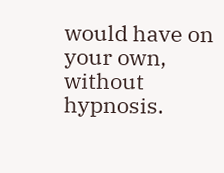would have on your own, without hypnosis.